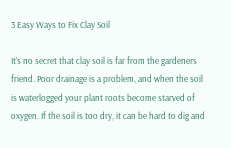3 Easy Ways to Fix Clay Soil

It’s no secret that clay soil is far from the gardeners friend. Poor drainage is a problem, and when the soil is waterlogged your plant roots become starved of oxygen. If the soil is too dry, it can be hard to dig and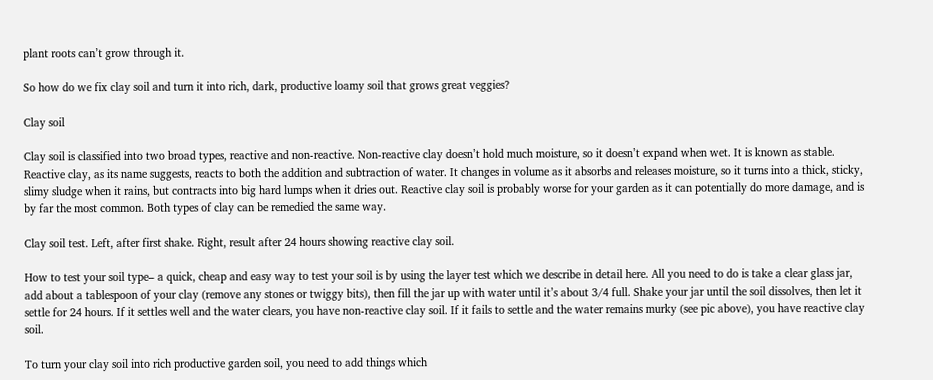plant roots can’t grow through it.

So how do we fix clay soil and turn it into rich, dark, productive loamy soil that grows great veggies?

Clay soil

Clay soil is classified into two broad types, reactive and non-reactive. Non-reactive clay doesn’t hold much moisture, so it doesn’t expand when wet. It is known as stable. Reactive clay, as its name suggests, reacts to both the addition and subtraction of water. It changes in volume as it absorbs and releases moisture, so it turns into a thick, sticky, slimy sludge when it rains, but contracts into big hard lumps when it dries out. Reactive clay soil is probably worse for your garden as it can potentially do more damage, and is by far the most common. Both types of clay can be remedied the same way.

Clay soil test. Left, after first shake. Right, result after 24 hours showing reactive clay soil.

How to test your soil type– a quick, cheap and easy way to test your soil is by using the layer test which we describe in detail here. All you need to do is take a clear glass jar, add about a tablespoon of your clay (remove any stones or twiggy bits), then fill the jar up with water until it’s about 3/4 full. Shake your jar until the soil dissolves, then let it settle for 24 hours. If it settles well and the water clears, you have non-reactive clay soil. If it fails to settle and the water remains murky (see pic above), you have reactive clay soil.

To turn your clay soil into rich productive garden soil, you need to add things which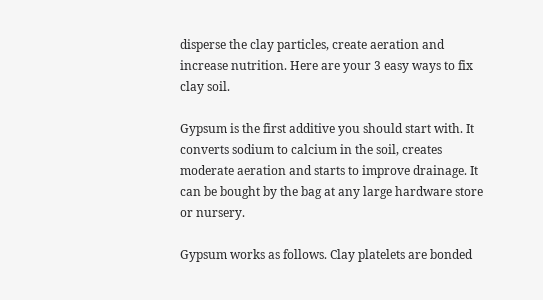disperse the clay particles, create aeration and increase nutrition. Here are your 3 easy ways to fix clay soil.

Gypsum is the first additive you should start with. It converts sodium to calcium in the soil, creates moderate aeration and starts to improve drainage. It can be bought by the bag at any large hardware store or nursery.

Gypsum works as follows. Clay platelets are bonded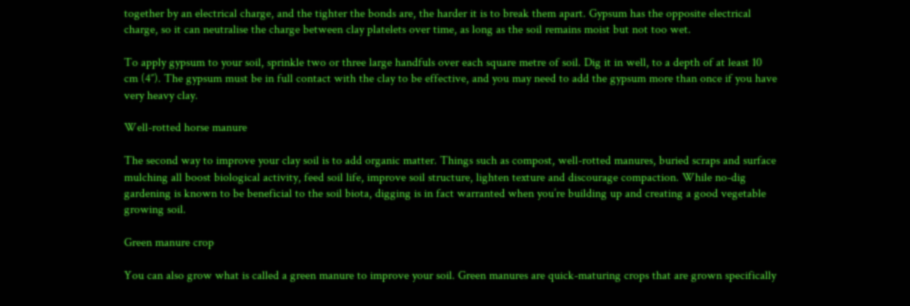together by an electrical charge, and the tighter the bonds are, the harder it is to break them apart. Gypsum has the opposite electrical charge, so it can neutralise the charge between clay platelets over time, as long as the soil remains moist but not too wet.

To apply gypsum to your soil, sprinkle two or three large handfuls over each square metre of soil. Dig it in well, to a depth of at least 10 cm (4″). The gypsum must be in full contact with the clay to be effective, and you may need to add the gypsum more than once if you have very heavy clay.

Well-rotted horse manure

The second way to improve your clay soil is to add organic matter. Things such as compost, well-rotted manures, buried scraps and surface mulching all boost biological activity, feed soil life, improve soil structure, lighten texture and discourage compaction. While no-dig gardening is known to be beneficial to the soil biota, digging is in fact warranted when you’re building up and creating a good vegetable growing soil.

Green manure crop

You can also grow what is called a green manure to improve your soil. Green manures are quick-maturing crops that are grown specifically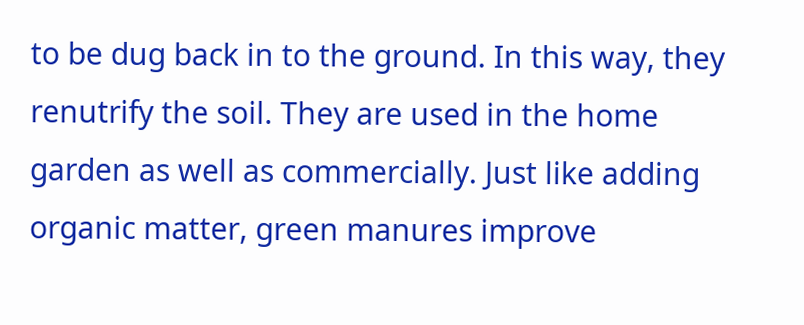to be dug back in to the ground. In this way, they renutrify the soil. They are used in the home garden as well as commercially. Just like adding organic matter, green manures improve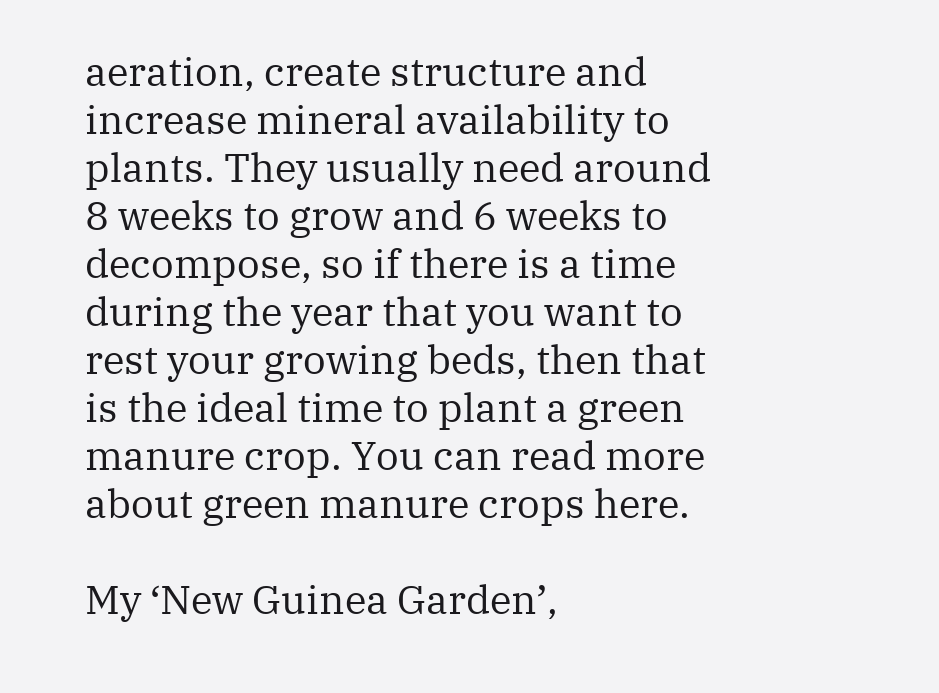aeration, create structure and increase mineral availability to plants. They usually need around 8 weeks to grow and 6 weeks to decompose, so if there is a time during the year that you want to rest your growing beds, then that is the ideal time to plant a green manure crop. You can read more about green manure crops here.

My ‘New Guinea Garden’,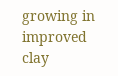growing in improved clay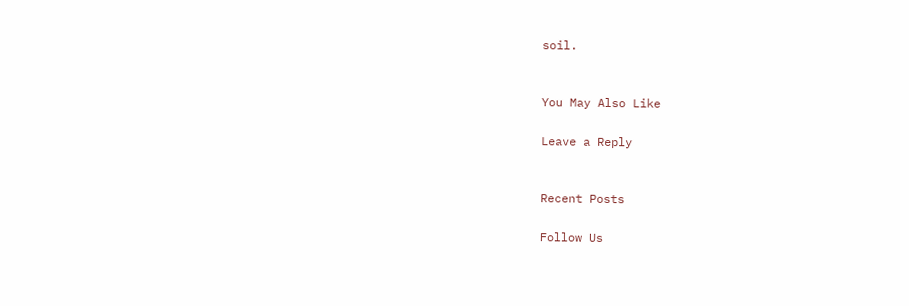soil.


You May Also Like

Leave a Reply


Recent Posts

Follow Us